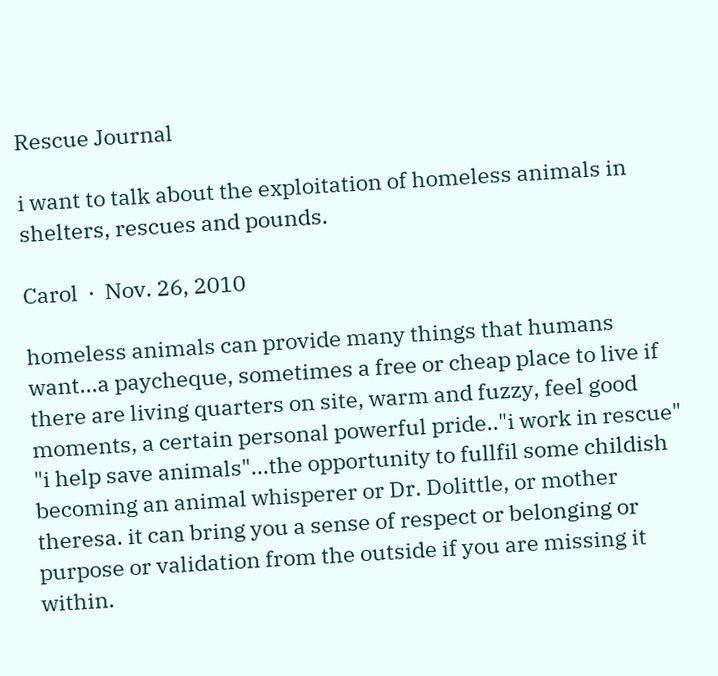Rescue Journal

i want to talk about the exploitation of homeless animals in shelters, rescues and pounds.

Carol  ·  Nov. 26, 2010

homeless animals can provide many things that humans want...a paycheque, sometimes a free or cheap place to live if there are living quarters on site, warm and fuzzy, feel good moments, a certain personal powerful pride.."i work in rescue" "i help save animals"...the opportunity to fullfil some childish becoming an animal whisperer or Dr. Dolittle, or mother theresa. it can bring you a sense of respect or belonging or purpose or validation from the outside if you are missing it within.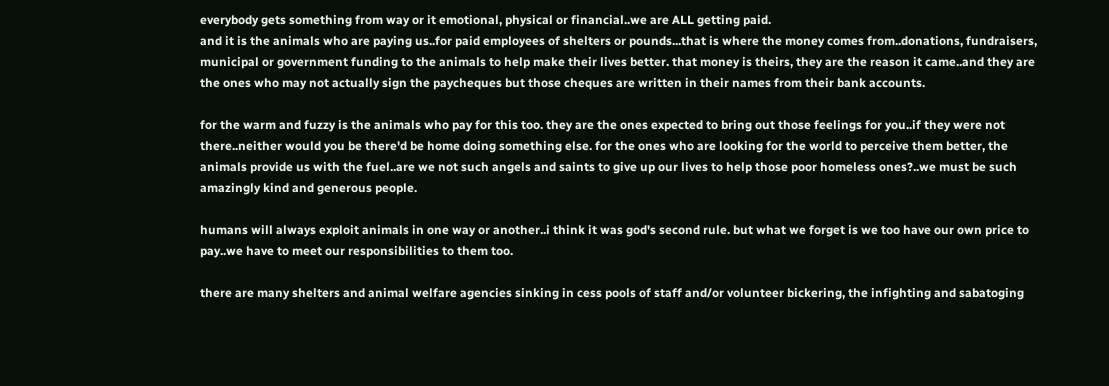everybody gets something from way or it emotional, physical or financial..we are ALL getting paid.
and it is the animals who are paying us..for paid employees of shelters or pounds...that is where the money comes from..donations, fundraisers, municipal or government funding to the animals to help make their lives better. that money is theirs, they are the reason it came..and they are the ones who may not actually sign the paycheques but those cheques are written in their names from their bank accounts.

for the warm and fuzzy is the animals who pay for this too. they are the ones expected to bring out those feelings for you..if they were not there..neither would you be there'd be home doing something else. for the ones who are looking for the world to perceive them better, the animals provide us with the fuel..are we not such angels and saints to give up our lives to help those poor homeless ones?..we must be such amazingly kind and generous people.

humans will always exploit animals in one way or another..i think it was god's second rule. but what we forget is we too have our own price to pay..we have to meet our responsibilities to them too.

there are many shelters and animal welfare agencies sinking in cess pools of staff and/or volunteer bickering, the infighting and sabatoging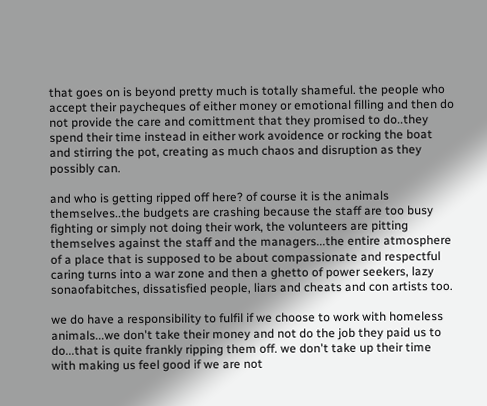that goes on is beyond pretty much is totally shameful. the people who accept their paycheques of either money or emotional filling and then do not provide the care and comittment that they promised to do..they spend their time instead in either work avoidence or rocking the boat and stirring the pot, creating as much chaos and disruption as they possibly can.

and who is getting ripped off here? of course it is the animals themselves..the budgets are crashing because the staff are too busy fighting or simply not doing their work, the volunteers are pitting themselves against the staff and the managers...the entire atmosphere of a place that is supposed to be about compassionate and respectful caring turns into a war zone and then a ghetto of power seekers, lazy sonaofabitches, dissatisfied people, liars and cheats and con artists too.

we do have a responsibility to fulfil if we choose to work with homeless animals...we don't take their money and not do the job they paid us to do...that is quite frankly ripping them off. we don't take up their time with making us feel good if we are not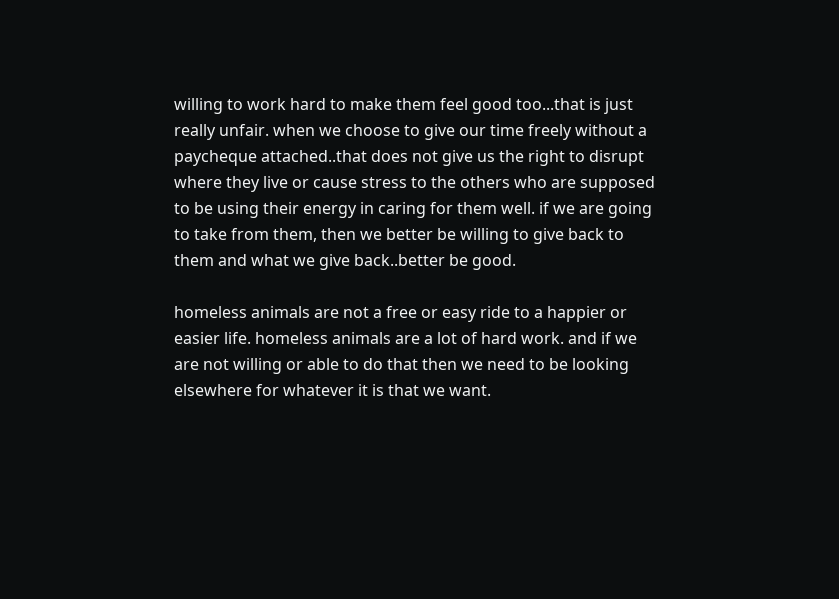willing to work hard to make them feel good too...that is just really unfair. when we choose to give our time freely without a paycheque attached..that does not give us the right to disrupt where they live or cause stress to the others who are supposed to be using their energy in caring for them well. if we are going to take from them, then we better be willing to give back to them and what we give back..better be good.

homeless animals are not a free or easy ride to a happier or easier life. homeless animals are a lot of hard work. and if we are not willing or able to do that then we need to be looking elsewhere for whatever it is that we want.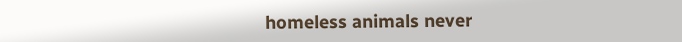homeless animals never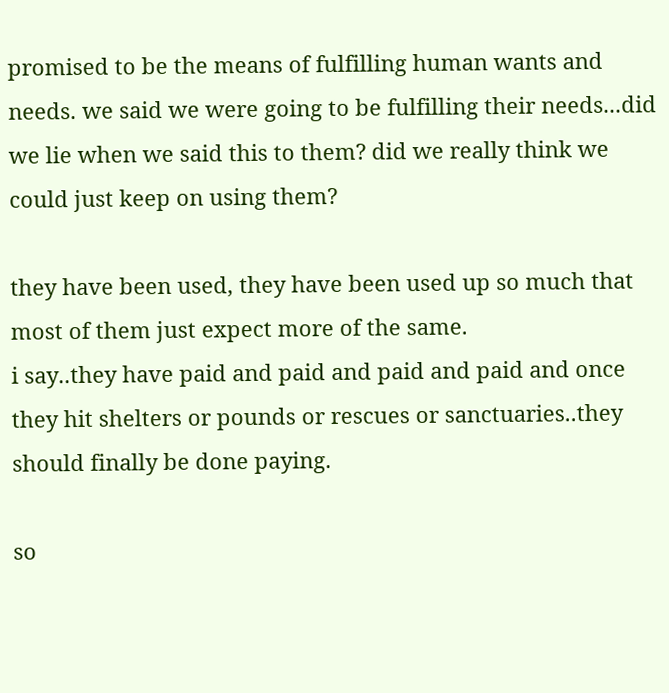promised to be the means of fulfilling human wants and needs. we said we were going to be fulfilling their needs...did we lie when we said this to them? did we really think we could just keep on using them?

they have been used, they have been used up so much that most of them just expect more of the same.
i say..they have paid and paid and paid and paid and once they hit shelters or pounds or rescues or sanctuaries..they should finally be done paying.

so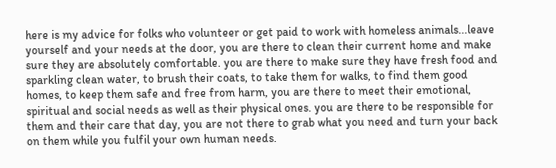here is my advice for folks who volunteer or get paid to work with homeless animals...leave yourself and your needs at the door, you are there to clean their current home and make sure they are absolutely comfortable. you are there to make sure they have fresh food and sparkling clean water, to brush their coats, to take them for walks, to find them good homes, to keep them safe and free from harm, you are there to meet their emotional, spiritual and social needs as well as their physical ones. you are there to be responsible for them and their care that day, you are not there to grab what you need and turn your back on them while you fulfil your own human needs.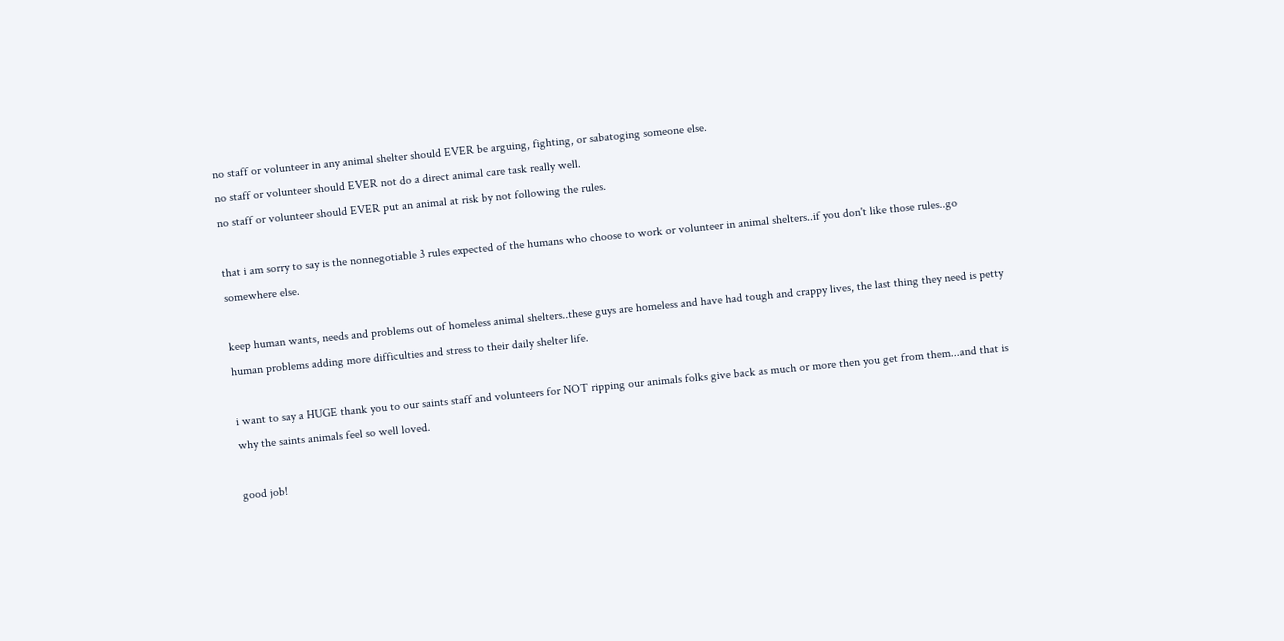no staff or volunteer in any animal shelter should EVER be arguing, fighting, or sabatoging someone else.
no staff or volunteer should EVER not do a direct animal care task really well.
no staff or volunteer should EVER put an animal at risk by not following the rules.

that i am sorry to say is the nonnegotiable 3 rules expected of the humans who choose to work or volunteer in animal shelters..if you don't like those rules..go somewhere else.

keep human wants, needs and problems out of homeless animal shelters..these guys are homeless and have had tough and crappy lives, the last thing they need is petty human problems adding more difficulties and stress to their daily shelter life.

i want to say a HUGE thank you to our saints staff and volunteers for NOT ripping our animals folks give back as much or more then you get from them...and that is why the saints animals feel so well loved.

good job!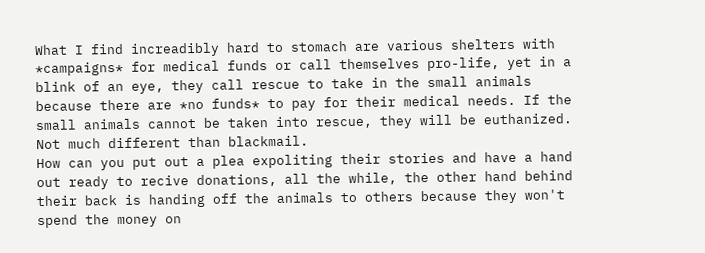What I find increadibly hard to stomach are various shelters with *campaigns* for medical funds or call themselves pro-life, yet in a blink of an eye, they call rescue to take in the small animals because there are *no funds* to pay for their medical needs. If the small animals cannot be taken into rescue, they will be euthanized.
Not much different than blackmail.
How can you put out a plea expoliting their stories and have a hand out ready to recive donations, all the while, the other hand behind their back is handing off the animals to others because they won't spend the money on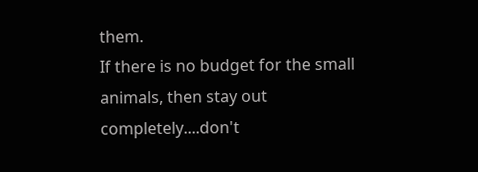them.
If there is no budget for the small animals, then stay out completely....don't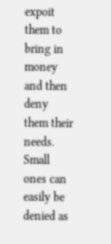expoit them to bring in money and then deny them their needs.
Small ones can easily be denied as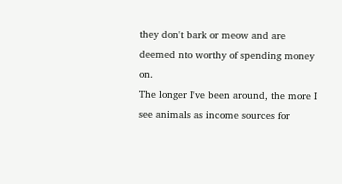they don't bark or meow and are deemed nto worthy of spending money on.
The longer I've been around, the more I see animals as income sources for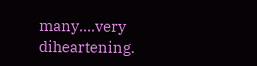many....very diheartening.